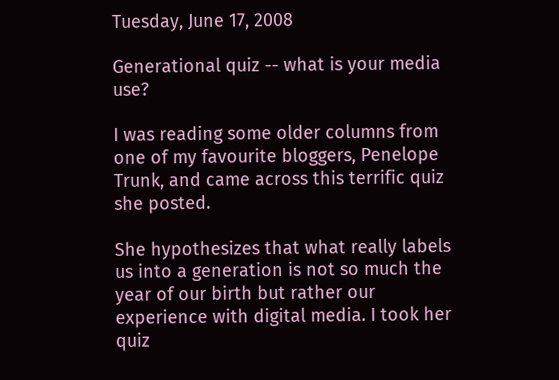Tuesday, June 17, 2008

Generational quiz -- what is your media use?

I was reading some older columns from one of my favourite bloggers, Penelope Trunk, and came across this terrific quiz she posted.

She hypothesizes that what really labels us into a generation is not so much the year of our birth but rather our experience with digital media. I took her quiz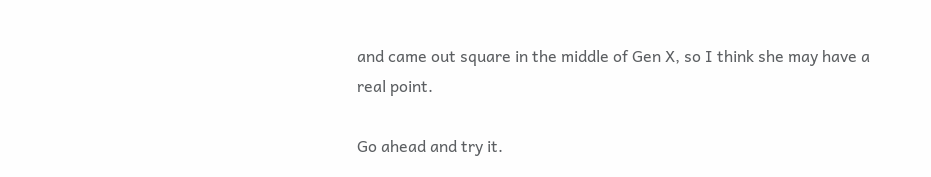and came out square in the middle of Gen X, so I think she may have a real point.

Go ahead and try it.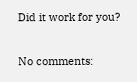Did it work for you?

No comments: